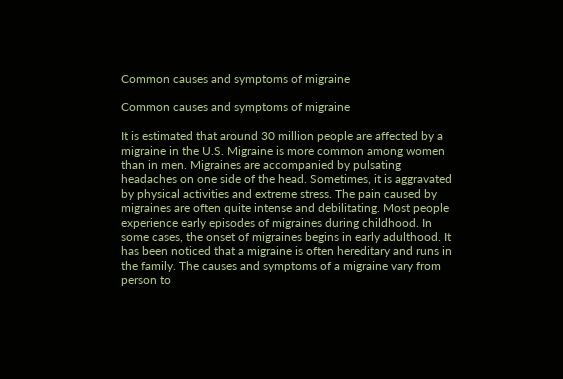Common causes and symptoms of migraine

Common causes and symptoms of migraine

It is estimated that around 30 million people are affected by a migraine in the U.S. Migraine is more common among women than in men. Migraines are accompanied by pulsating headaches on one side of the head. Sometimes, it is aggravated by physical activities and extreme stress. The pain caused by migraines are often quite intense and debilitating. Most people experience early episodes of migraines during childhood. In some cases, the onset of migraines begins in early adulthood. It has been noticed that a migraine is often hereditary and runs in the family. The causes and symptoms of a migraine vary from person to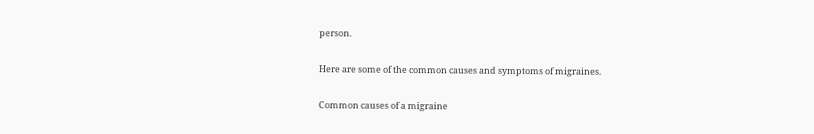person.

Here are some of the common causes and symptoms of migraines.

Common causes of a migraine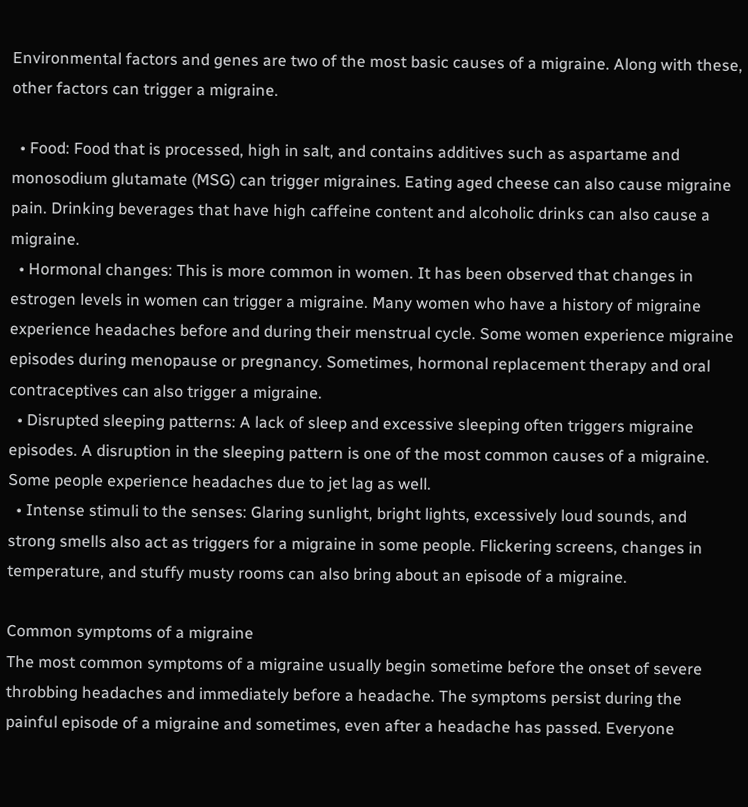Environmental factors and genes are two of the most basic causes of a migraine. Along with these, other factors can trigger a migraine.

  • Food: Food that is processed, high in salt, and contains additives such as aspartame and monosodium glutamate (MSG) can trigger migraines. Eating aged cheese can also cause migraine pain. Drinking beverages that have high caffeine content and alcoholic drinks can also cause a migraine.
  • Hormonal changes: This is more common in women. It has been observed that changes in estrogen levels in women can trigger a migraine. Many women who have a history of migraine experience headaches before and during their menstrual cycle. Some women experience migraine episodes during menopause or pregnancy. Sometimes, hormonal replacement therapy and oral contraceptives can also trigger a migraine.
  • Disrupted sleeping patterns: A lack of sleep and excessive sleeping often triggers migraine episodes. A disruption in the sleeping pattern is one of the most common causes of a migraine. Some people experience headaches due to jet lag as well.
  • Intense stimuli to the senses: Glaring sunlight, bright lights, excessively loud sounds, and strong smells also act as triggers for a migraine in some people. Flickering screens, changes in temperature, and stuffy musty rooms can also bring about an episode of a migraine.

Common symptoms of a migraine
The most common symptoms of a migraine usually begin sometime before the onset of severe throbbing headaches and immediately before a headache. The symptoms persist during the painful episode of a migraine and sometimes, even after a headache has passed. Everyone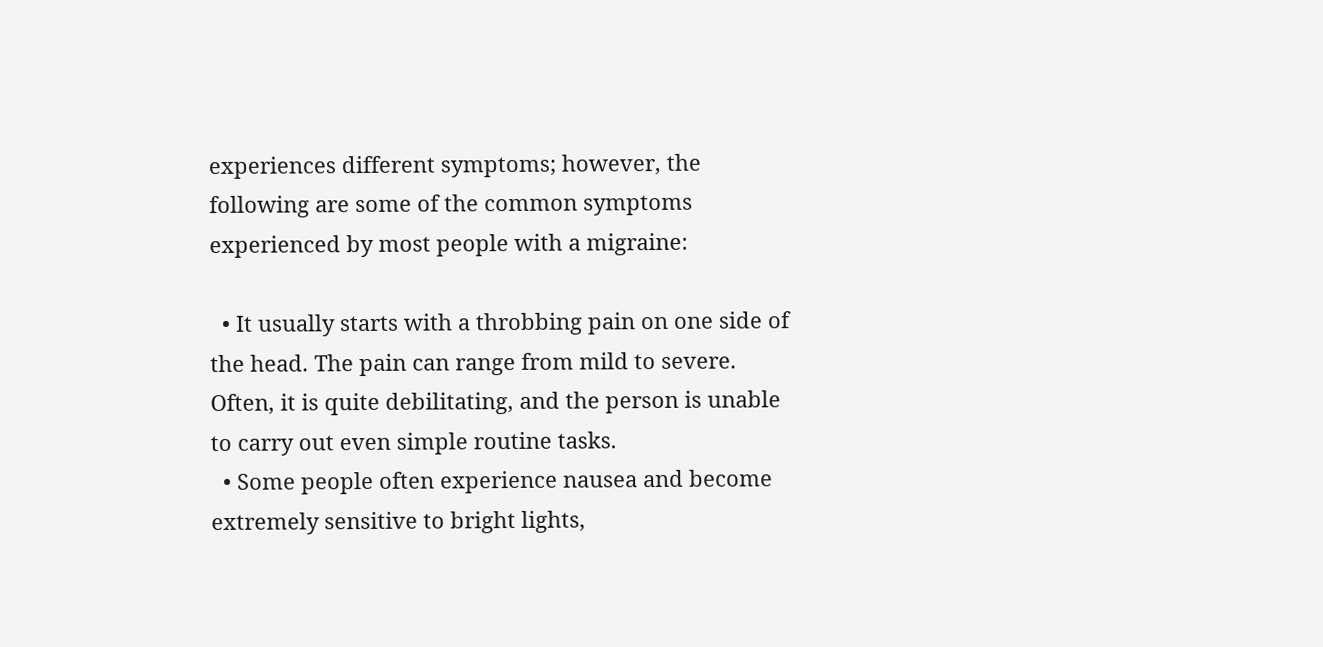experiences different symptoms; however, the following are some of the common symptoms experienced by most people with a migraine:

  • It usually starts with a throbbing pain on one side of the head. The pain can range from mild to severe. Often, it is quite debilitating, and the person is unable to carry out even simple routine tasks.
  • Some people often experience nausea and become extremely sensitive to bright lights,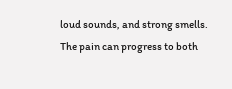loud sounds, and strong smells. The pain can progress to both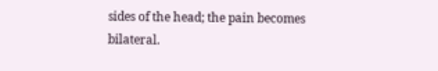sides of the head; the pain becomes bilateral.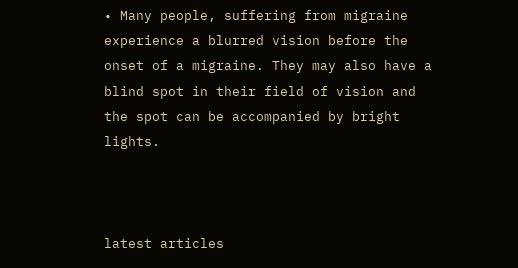• Many people, suffering from migraine experience a blurred vision before the onset of a migraine. They may also have a blind spot in their field of vision and the spot can be accompanied by bright lights.



latest articles